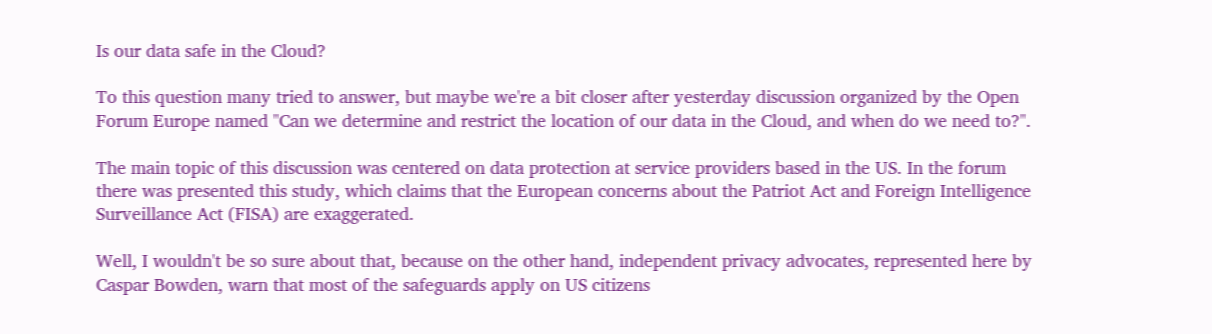Is our data safe in the Cloud?

To this question many tried to answer, but maybe we're a bit closer after yesterday discussion organized by the Open Forum Europe named "Can we determine and restrict the location of our data in the Cloud, and when do we need to?".

The main topic of this discussion was centered on data protection at service providers based in the US. In the forum there was presented this study, which claims that the European concerns about the Patriot Act and Foreign Intelligence Surveillance Act (FISA) are exaggerated.

Well, I wouldn't be so sure about that, because on the other hand, independent privacy advocates, represented here by Caspar Bowden, warn that most of the safeguards apply on US citizens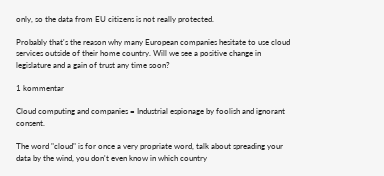only, so the data from EU citizens is not really protected.

Probably that's the reason why many European companies hesitate to use cloud services outside of their home country. Will we see a positive change in legislature and a gain of trust any time soon?

1 kommentar

Cloud computing and companies = Industrial espionage by foolish and ignorant consent.

The word "cloud" is for once a very propriate word, talk about spreading your data by the wind, you don't even know in which country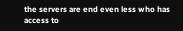the servers are end even less who has access to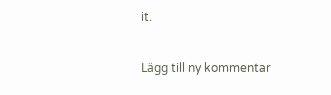it.

Lägg till ny kommentar